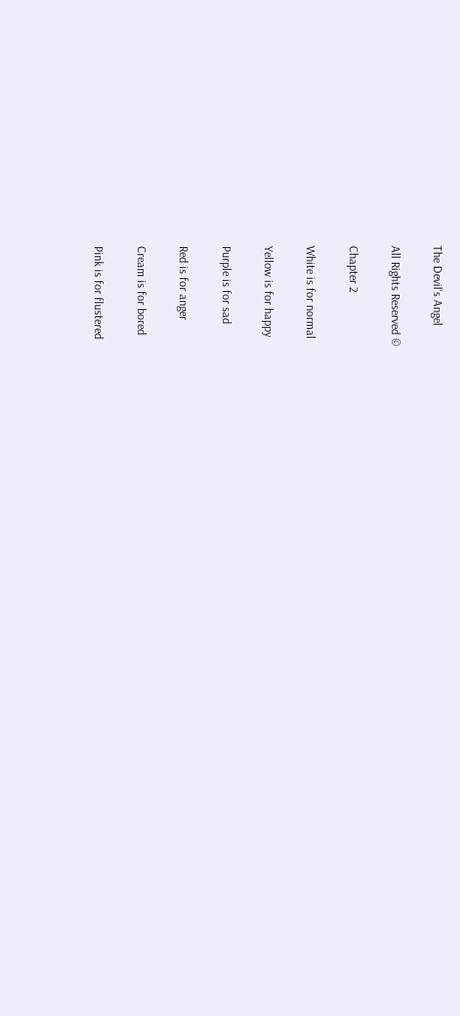The Devil's Angel

All Rights Reserved ©

Chapter 2

White is for normal

Yellow is for happy

Purple is for sad

Red is for anger

Cream is for bored

Pink is for flustered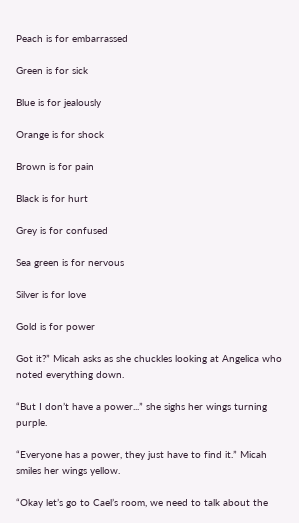Peach is for embarrassed

Green is for sick

Blue is for jealously

Orange is for shock

Brown is for pain

Black is for hurt

Grey is for confused

Sea green is for nervous

Silver is for love

Gold is for power

Got it?” Micah asks as she chuckles looking at Angelica who noted everything down.

“But I don’t have a power...” she sighs her wings turning purple.

“Everyone has a power, they just have to find it.” Micah smiles her wings yellow.

“Okay let’s go to Cael’s room, we need to talk about the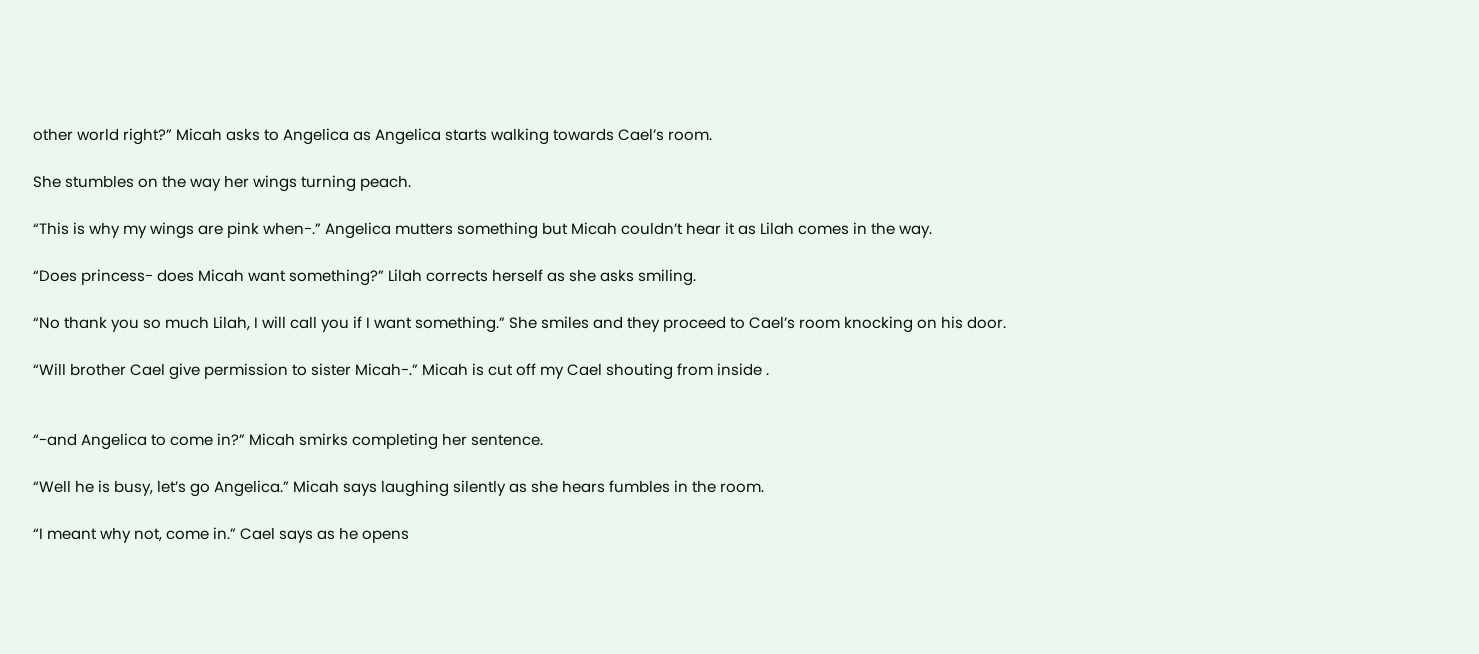other world right?” Micah asks to Angelica as Angelica starts walking towards Cael’s room.

She stumbles on the way her wings turning peach.

“This is why my wings are pink when-.” Angelica mutters something but Micah couldn’t hear it as Lilah comes in the way.

“Does princess- does Micah want something?” Lilah corrects herself as she asks smiling.

“No thank you so much Lilah, I will call you if I want something.” She smiles and they proceed to Cael’s room knocking on his door.

“Will brother Cael give permission to sister Micah-.” Micah is cut off my Cael shouting from inside .


“-and Angelica to come in?” Micah smirks completing her sentence.

“Well he is busy, let’s go Angelica.” Micah says laughing silently as she hears fumbles in the room.

“I meant why not, come in.” Cael says as he opens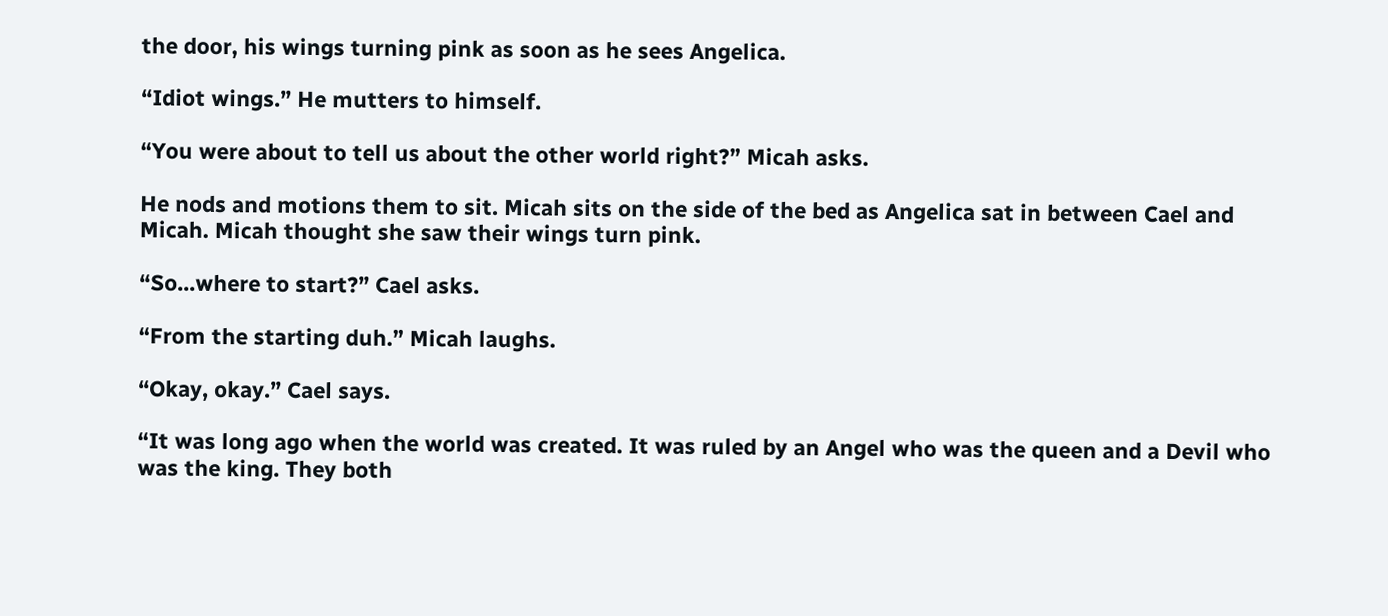the door, his wings turning pink as soon as he sees Angelica.

“Idiot wings.” He mutters to himself.

“You were about to tell us about the other world right?” Micah asks.

He nods and motions them to sit. Micah sits on the side of the bed as Angelica sat in between Cael and Micah. Micah thought she saw their wings turn pink.

“So...where to start?” Cael asks.

“From the starting duh.” Micah laughs.

“Okay, okay.” Cael says.

“It was long ago when the world was created. It was ruled by an Angel who was the queen and a Devil who was the king. They both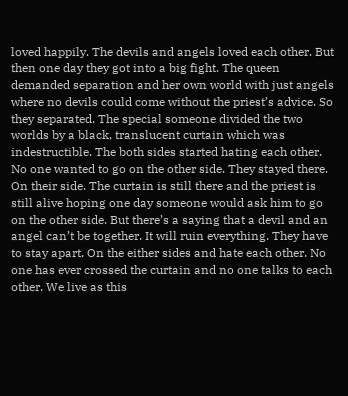loved happily. The devils and angels loved each other. But then one day they got into a big fight. The queen demanded separation and her own world with just angels where no devils could come without the priest’s advice. So they separated. The special someone divided the two worlds by a black, translucent curtain which was indestructible. The both sides started hating each other. No one wanted to go on the other side. They stayed there. On their side. The curtain is still there and the priest is still alive hoping one day someone would ask him to go on the other side. But there’s a saying that a devil and an angel can’t be together. It will ruin everything. They have to stay apart. On the either sides and hate each other. No one has ever crossed the curtain and no one talks to each other. We live as this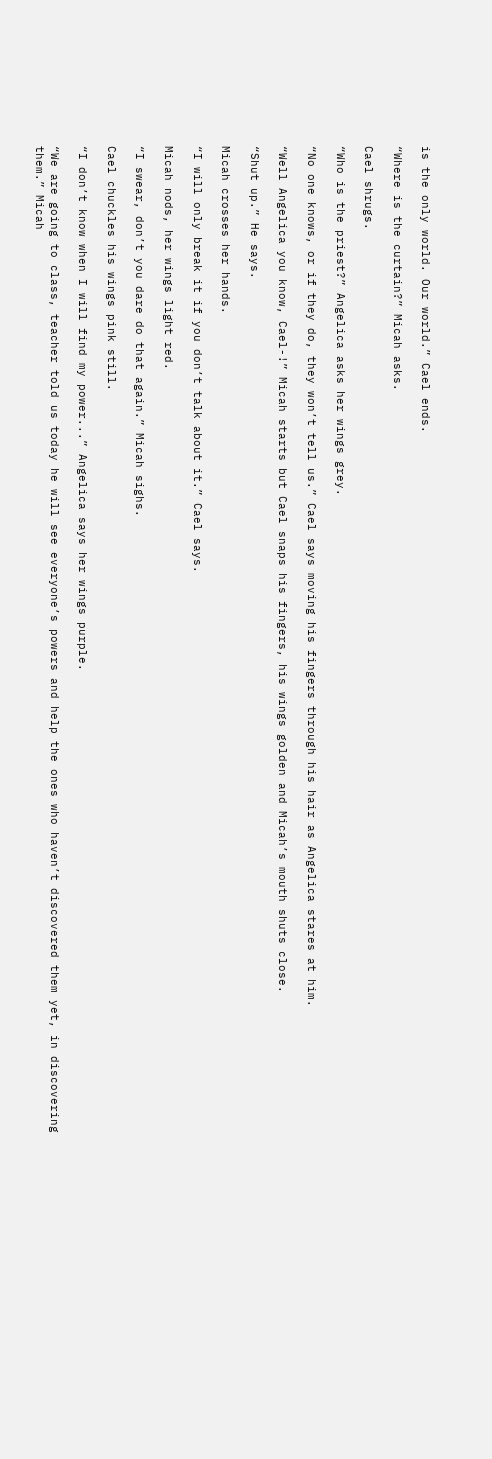is the only world. Our world.” Cael ends.

“Where is the curtain?” Micah asks.

Cael shrugs.

“Who is the priest?” Angelica asks her wings grey.

“No one knows, or if they do, they won’t tell us.” Cael says moving his fingers through his hair as Angelica stares at him.

“Well Angelica you know, Cael-!” Micah starts but Cael snaps his fingers, his wings golden and Micah’s mouth shuts close.

“Shut up.” He says.

Micah crosses her hands.

“I will only break it if you don’t talk about it.” Cael says.

Micah nods, her wings light red.

“I swear, don’t you dare do that again.” Micah sighs.

Cael chuckles his wings pink still.

“I don’t know when I will find my power...” Angelica says her wings purple.

“We are going to class, teacher told us today he will see everyone’s powers and help the ones who haven’t discovered them yet, in discovering them.” Micah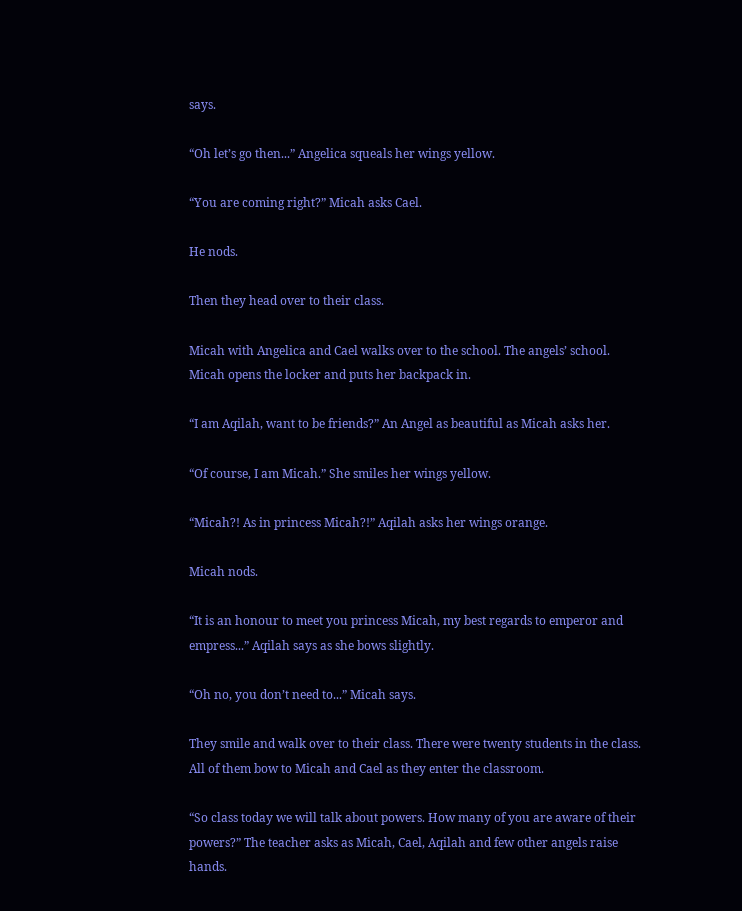says.

“Oh let’s go then...” Angelica squeals her wings yellow.

“You are coming right?” Micah asks Cael.

He nods.

Then they head over to their class.

Micah with Angelica and Cael walks over to the school. The angels’ school. Micah opens the locker and puts her backpack in.

“I am Aqilah, want to be friends?” An Angel as beautiful as Micah asks her.

“Of course, I am Micah.” She smiles her wings yellow.

“Micah?! As in princess Micah?!” Aqilah asks her wings orange.

Micah nods.

“It is an honour to meet you princess Micah, my best regards to emperor and empress...” Aqilah says as she bows slightly.

“Oh no, you don’t need to...” Micah says.

They smile and walk over to their class. There were twenty students in the class. All of them bow to Micah and Cael as they enter the classroom.

“So class today we will talk about powers. How many of you are aware of their powers?” The teacher asks as Micah, Cael, Aqilah and few other angels raise hands.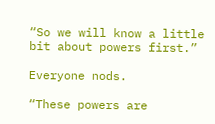“So we will know a little bit about powers first.”

Everyone nods.

“These powers are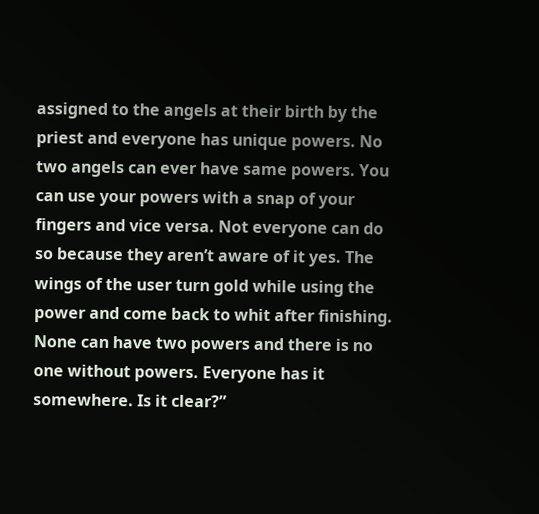assigned to the angels at their birth by the priest and everyone has unique powers. No two angels can ever have same powers. You can use your powers with a snap of your fingers and vice versa. Not everyone can do so because they aren’t aware of it yes. The wings of the user turn gold while using the power and come back to whit after finishing. None can have two powers and there is no one without powers. Everyone has it somewhere. Is it clear?”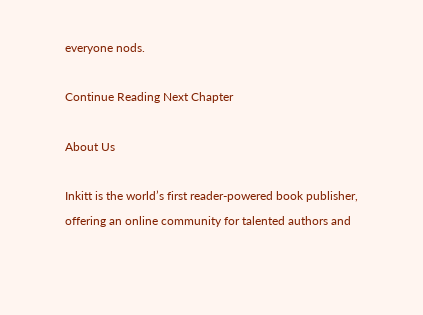everyone nods.

Continue Reading Next Chapter

About Us

Inkitt is the world’s first reader-powered book publisher, offering an online community for talented authors and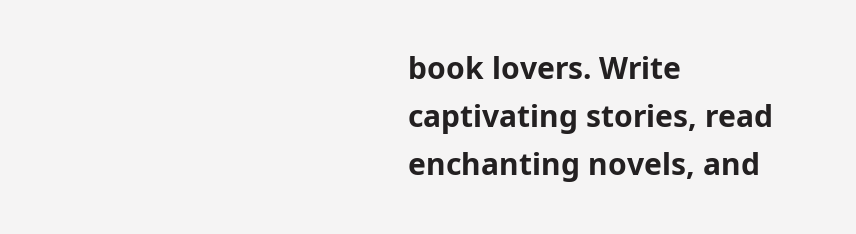book lovers. Write captivating stories, read enchanting novels, and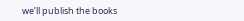we’ll publish the books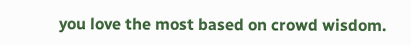you love the most based on crowd wisdom.